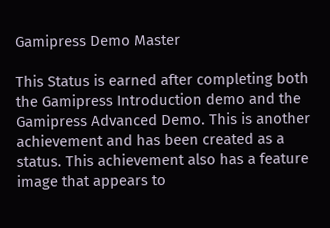Gamipress Demo Master

This Status is earned after completing both the Gamipress Introduction demo and the Gamipress Advanced Demo. This is another achievement and has been created as a status. This achievement also has a feature image that appears to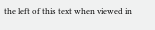the left of this text when viewed in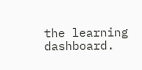the learning dashboard.